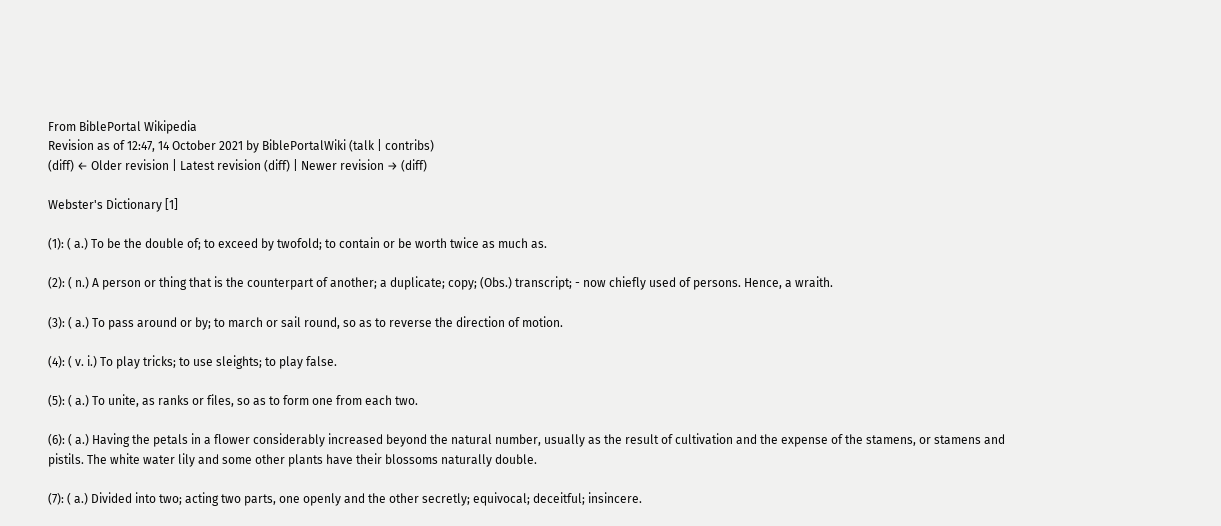From BiblePortal Wikipedia
Revision as of 12:47, 14 October 2021 by BiblePortalWiki (talk | contribs)
(diff) ← Older revision | Latest revision (diff) | Newer revision → (diff)

Webster's Dictionary [1]

(1): ( a.) To be the double of; to exceed by twofold; to contain or be worth twice as much as.

(2): ( n.) A person or thing that is the counterpart of another; a duplicate; copy; (Obs.) transcript; - now chiefly used of persons. Hence, a wraith.

(3): ( a.) To pass around or by; to march or sail round, so as to reverse the direction of motion.

(4): ( v. i.) To play tricks; to use sleights; to play false.

(5): ( a.) To unite, as ranks or files, so as to form one from each two.

(6): ( a.) Having the petals in a flower considerably increased beyond the natural number, usually as the result of cultivation and the expense of the stamens, or stamens and pistils. The white water lily and some other plants have their blossoms naturally double.

(7): ( a.) Divided into two; acting two parts, one openly and the other secretly; equivocal; deceitful; insincere.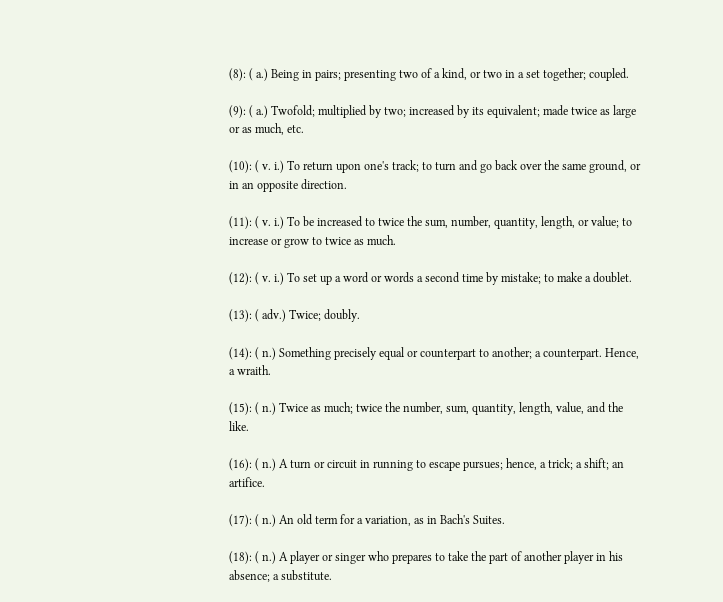(8): ( a.) Being in pairs; presenting two of a kind, or two in a set together; coupled.

(9): ( a.) Twofold; multiplied by two; increased by its equivalent; made twice as large or as much, etc.

(10): ( v. i.) To return upon one's track; to turn and go back over the same ground, or in an opposite direction.

(11): ( v. i.) To be increased to twice the sum, number, quantity, length, or value; to increase or grow to twice as much.

(12): ( v. i.) To set up a word or words a second time by mistake; to make a doublet.

(13): ( adv.) Twice; doubly.

(14): ( n.) Something precisely equal or counterpart to another; a counterpart. Hence, a wraith.

(15): ( n.) Twice as much; twice the number, sum, quantity, length, value, and the like.

(16): ( n.) A turn or circuit in running to escape pursues; hence, a trick; a shift; an artifice.

(17): ( n.) An old term for a variation, as in Bach's Suites.

(18): ( n.) A player or singer who prepares to take the part of another player in his absence; a substitute.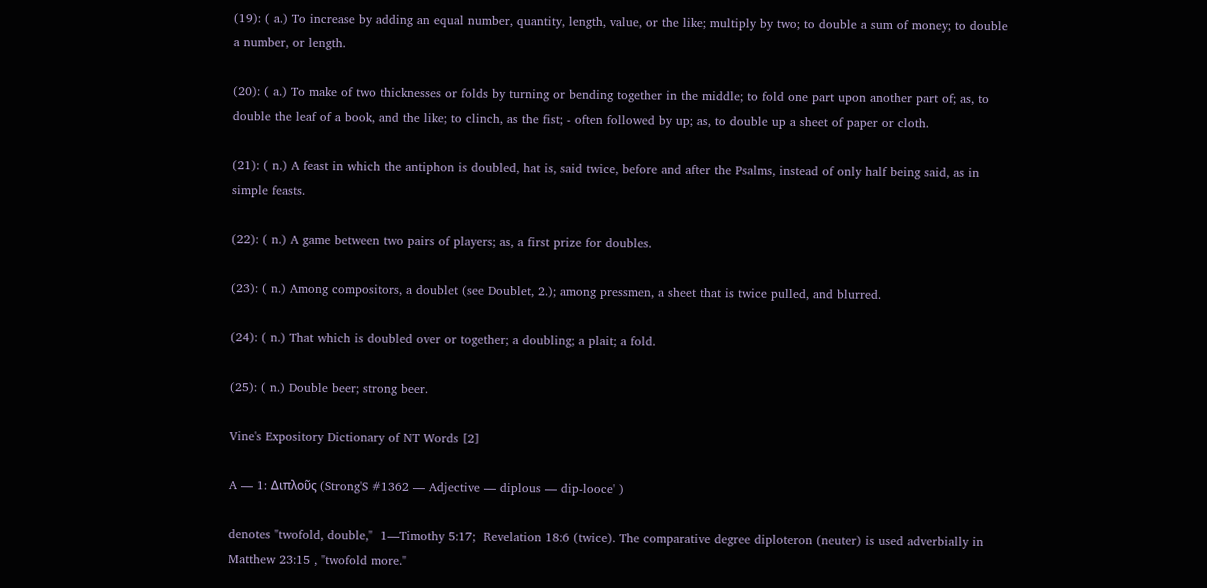(19): ( a.) To increase by adding an equal number, quantity, length, value, or the like; multiply by two; to double a sum of money; to double a number, or length.

(20): ( a.) To make of two thicknesses or folds by turning or bending together in the middle; to fold one part upon another part of; as, to double the leaf of a book, and the like; to clinch, as the fist; - often followed by up; as, to double up a sheet of paper or cloth.

(21): ( n.) A feast in which the antiphon is doubled, hat is, said twice, before and after the Psalms, instead of only half being said, as in simple feasts.

(22): ( n.) A game between two pairs of players; as, a first prize for doubles.

(23): ( n.) Among compositors, a doublet (see Doublet, 2.); among pressmen, a sheet that is twice pulled, and blurred.

(24): ( n.) That which is doubled over or together; a doubling; a plait; a fold.

(25): ( n.) Double beer; strong beer.

Vine's Expository Dictionary of NT Words [2]

A — 1: Διπλοῦς (Strong'S #1362 — Adjective — diplous — dip-looce' )

denotes "twofold, double,"  1—Timothy 5:17;  Revelation 18:6 (twice). The comparative degree diploteron (neuter) is used adverbially in   Matthew 23:15 , "twofold more."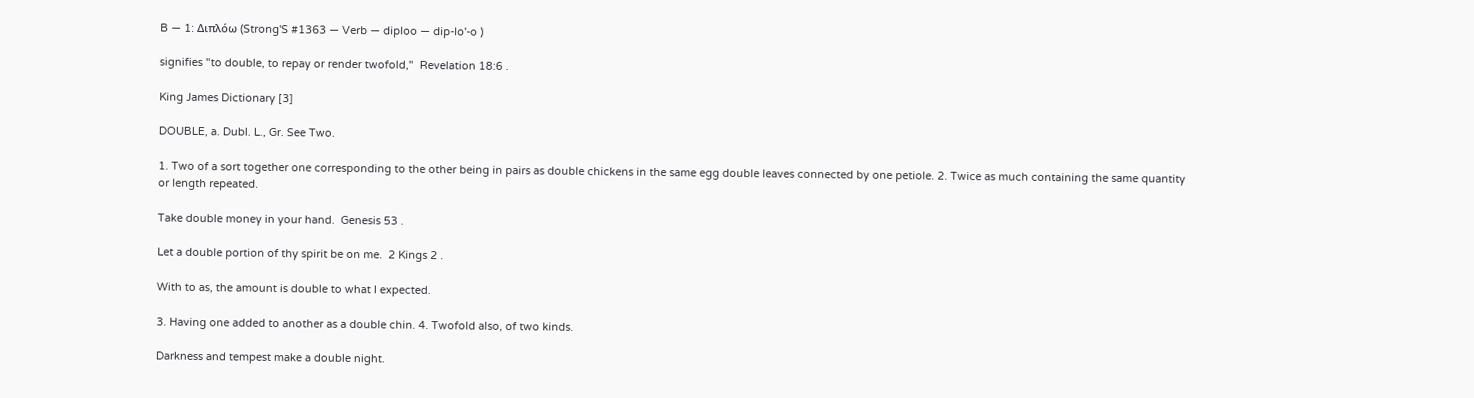B — 1: Διπλόω (Strong'S #1363 — Verb — diploo — dip-lo'-o )

signifies "to double, to repay or render twofold,"  Revelation 18:6 .

King James Dictionary [3]

DOUBLE, a. Dubl. L., Gr. See Two.

1. Two of a sort together one corresponding to the other being in pairs as double chickens in the same egg double leaves connected by one petiole. 2. Twice as much containing the same quantity or length repeated.

Take double money in your hand.  Genesis 53 .

Let a double portion of thy spirit be on me.  2 Kings 2 .

With to as, the amount is double to what I expected.

3. Having one added to another as a double chin. 4. Twofold also, of two kinds.

Darkness and tempest make a double night.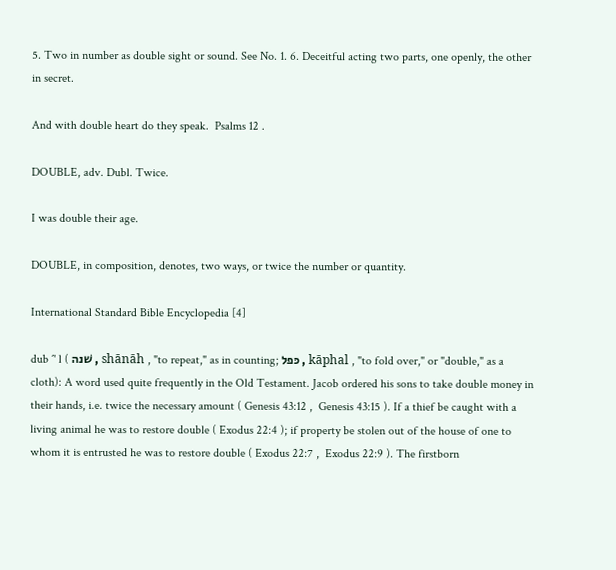5. Two in number as double sight or sound. See No. 1. 6. Deceitful acting two parts, one openly, the other in secret.

And with double heart do they speak.  Psalms 12 .

DOUBLE, adv. Dubl. Twice.

I was double their age.

DOUBLE, in composition, denotes, two ways, or twice the number or quantity.

International Standard Bible Encyclopedia [4]

dub ´' l ( שׁנה , shānāh , "to repeat," as in counting; כּפל , kāphal , "to fold over," or "double," as a cloth): A word used quite frequently in the Old Testament. Jacob ordered his sons to take double money in their hands, i.e. twice the necessary amount ( Genesis 43:12 ,  Genesis 43:15 ). If a thief be caught with a living animal he was to restore double ( Exodus 22:4 ); if property be stolen out of the house of one to whom it is entrusted he was to restore double ( Exodus 22:7 ,  Exodus 22:9 ). The firstborn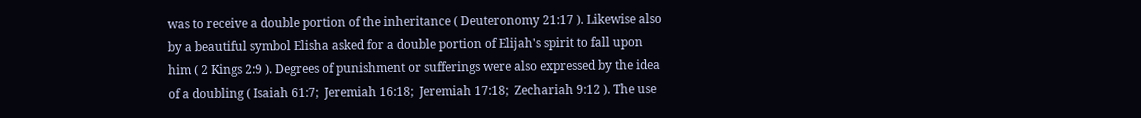was to receive a double portion of the inheritance ( Deuteronomy 21:17 ). Likewise also by a beautiful symbol Elisha asked for a double portion of Elijah's spirit to fall upon him ( 2 Kings 2:9 ). Degrees of punishment or sufferings were also expressed by the idea of a doubling ( Isaiah 61:7;  Jeremiah 16:18;  Jeremiah 17:18;  Zechariah 9:12 ). The use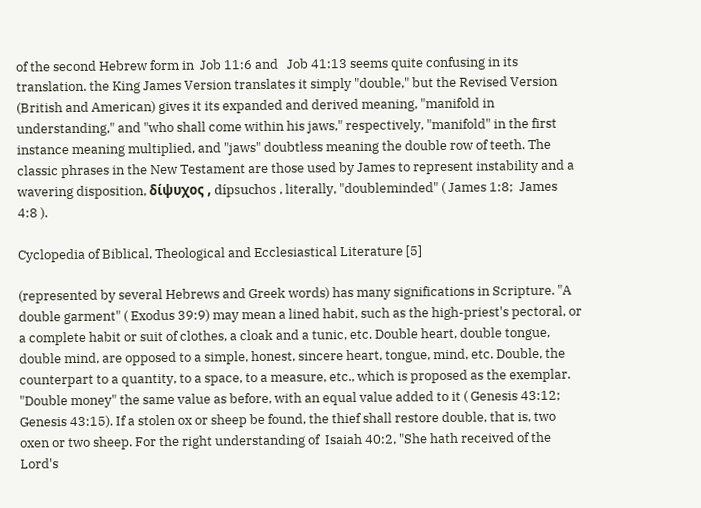of the second Hebrew form in  Job 11:6 and   Job 41:13 seems quite confusing in its translation. the King James Version translates it simply "double," but the Revised Version (British and American) gives it its expanded and derived meaning, "manifold in understanding," and "who shall come within his jaws," respectively, "manifold" in the first instance meaning multiplied, and "jaws" doubtless meaning the double row of teeth. The classic phrases in the New Testament are those used by James to represent instability and a wavering disposition, δίψυχος , dı́psuchos , literally, "doubleminded" ( James 1:8;  James 4:8 ).

Cyclopedia of Biblical, Theological and Ecclesiastical Literature [5]

(represented by several Hebrews and Greek words) has many significations in Scripture. "A double garment" ( Exodus 39:9) may mean a lined habit, such as the high-priest's pectoral, or a complete habit or suit of clothes, a cloak and a tunic, etc. Double heart, double tongue, double mind, are opposed to a simple, honest, sincere heart, tongue, mind, etc. Double, the counterpart to a quantity, to a space, to a measure, etc., which is proposed as the exemplar. "Double money" the same value as before, with an equal value added to it ( Genesis 43:12;  Genesis 43:15). If a stolen ox or sheep be found, the thief shall restore double, that is, two oxen or two sheep. For the right understanding of  Isaiah 40:2, "She hath received of the Lord's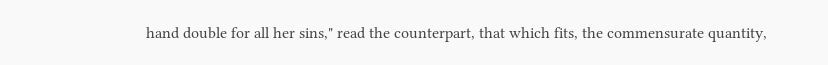hand double for all her sins," read the counterpart, that which fits, the commensurate quantity,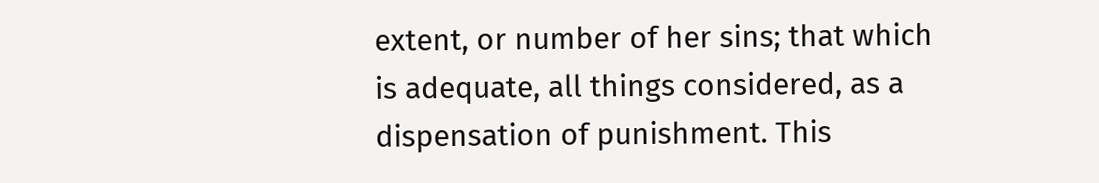extent, or number of her sins; that which is adequate, all things considered, as a dispensation of punishment. This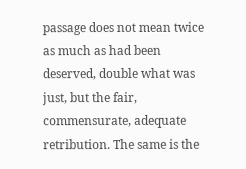passage does not mean twice as much as had been deserved, double what was just, but the fair, commensurate, adequate retribution. The same is the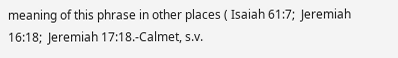meaning of this phrase in other places ( Isaiah 61:7;  Jeremiah 16:18;  Jeremiah 17:18.-Calmet, s.v.